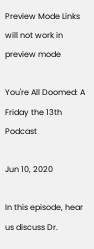Preview Mode Links will not work in preview mode

You're All Doomed: A Friday the 13th Podcast

Jun 10, 2020

In this episode, hear us discuss Dr.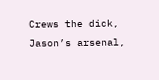Crews the dick, Jason’s arsenal,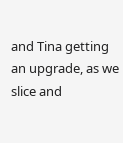and Tina getting an upgrade, as we slice and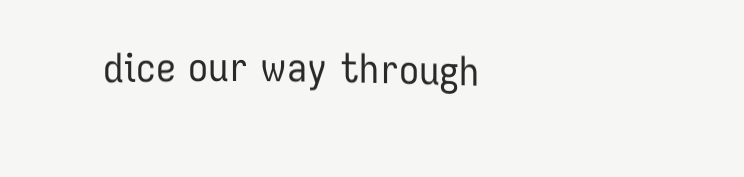dice our way through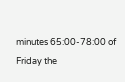minutes 65:00-78:00 of Friday the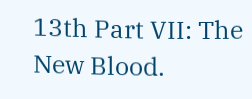13th Part VII: The New Blood.